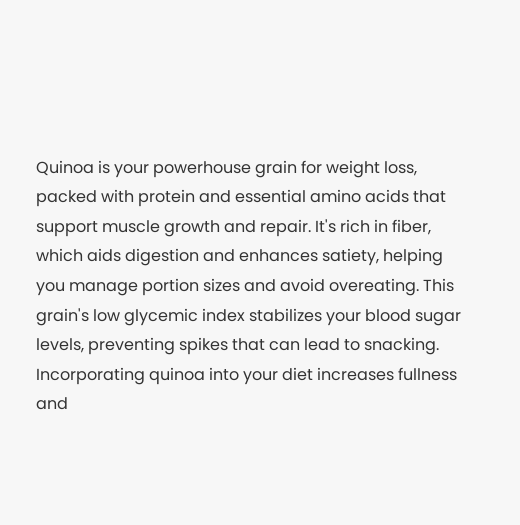Quinoa is your powerhouse grain for weight loss, packed with protein and essential amino acids that support muscle growth and repair. It's rich in fiber, which aids digestion and enhances satiety, helping you manage portion sizes and avoid overeating. This grain's low glycemic index stabilizes your blood sugar levels, preventing spikes that can lead to snacking. Incorporating quinoa into your diet increases fullness and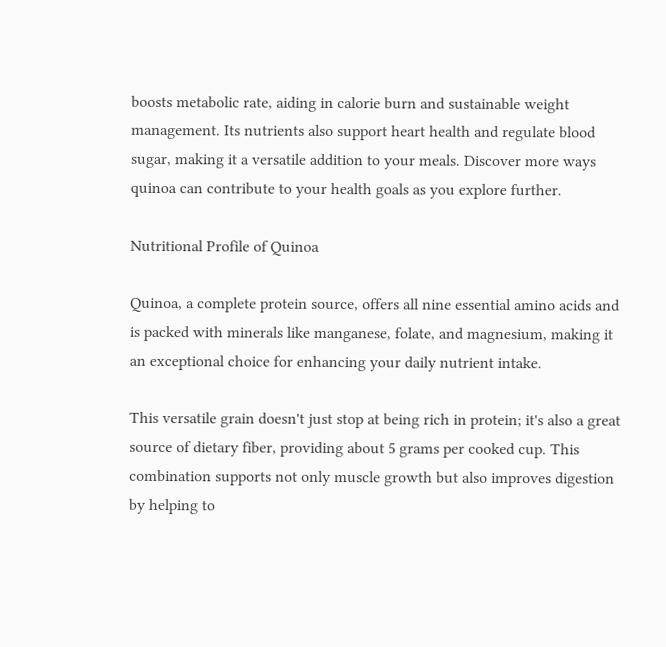boosts metabolic rate, aiding in calorie burn and sustainable weight management. Its nutrients also support heart health and regulate blood sugar, making it a versatile addition to your meals. Discover more ways quinoa can contribute to your health goals as you explore further.

Nutritional Profile of Quinoa

Quinoa, a complete protein source, offers all nine essential amino acids and is packed with minerals like manganese, folate, and magnesium, making it an exceptional choice for enhancing your daily nutrient intake.

This versatile grain doesn't just stop at being rich in protein; it's also a great source of dietary fiber, providing about 5 grams per cooked cup. This combination supports not only muscle growth but also improves digestion by helping to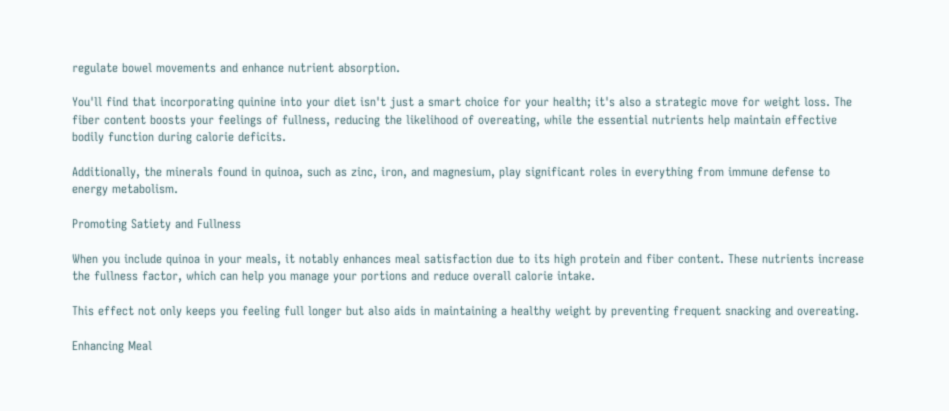regulate bowel movements and enhance nutrient absorption.

You'll find that incorporating quinine into your diet isn't just a smart choice for your health; it's also a strategic move for weight loss. The fiber content boosts your feelings of fullness, reducing the likelihood of overeating, while the essential nutrients help maintain effective bodily function during calorie deficits.

Additionally, the minerals found in quinoa, such as zinc, iron, and magnesium, play significant roles in everything from immune defense to energy metabolism.

Promoting Satiety and Fullness

When you include quinoa in your meals, it notably enhances meal satisfaction due to its high protein and fiber content. These nutrients increase the fullness factor, which can help you manage your portions and reduce overall calorie intake.

This effect not only keeps you feeling full longer but also aids in maintaining a healthy weight by preventing frequent snacking and overeating.

Enhancing Meal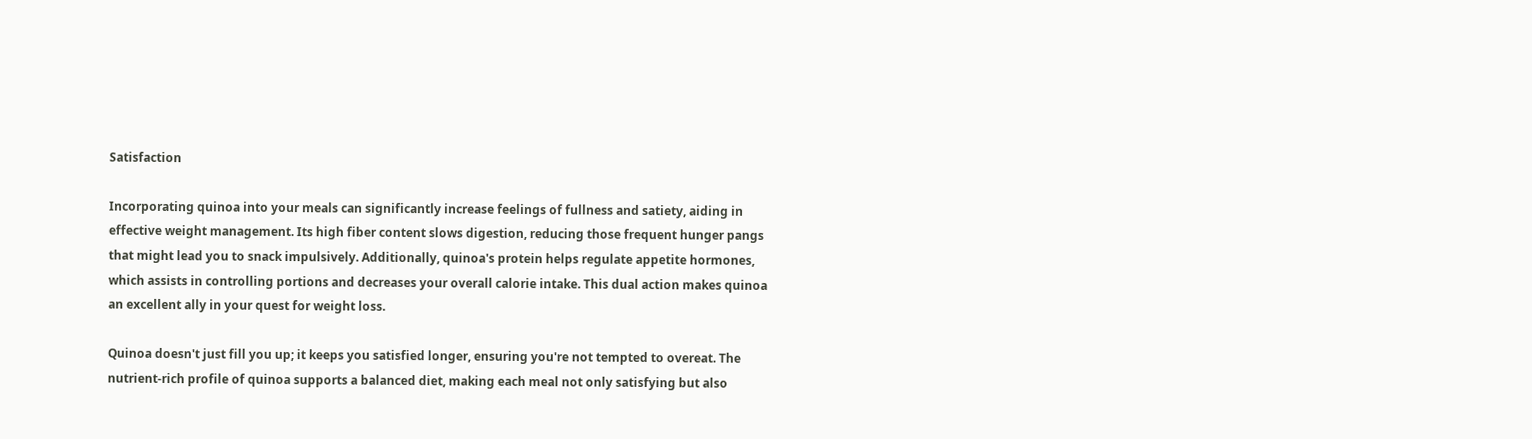Satisfaction

Incorporating quinoa into your meals can significantly increase feelings of fullness and satiety, aiding in effective weight management. Its high fiber content slows digestion, reducing those frequent hunger pangs that might lead you to snack impulsively. Additionally, quinoa's protein helps regulate appetite hormones, which assists in controlling portions and decreases your overall calorie intake. This dual action makes quinoa an excellent ally in your quest for weight loss.

Quinoa doesn't just fill you up; it keeps you satisfied longer, ensuring you're not tempted to overeat. The nutrient-rich profile of quinoa supports a balanced diet, making each meal not only satisfying but also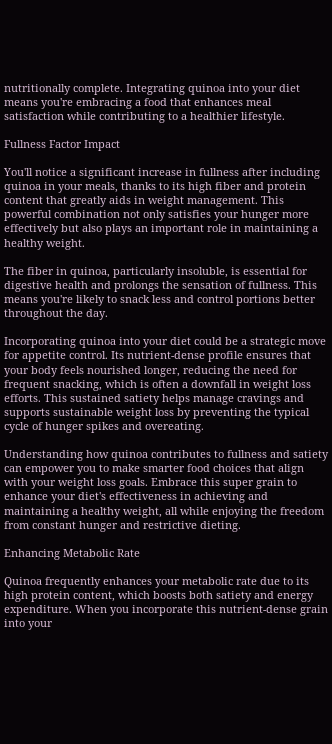nutritionally complete. Integrating quinoa into your diet means you're embracing a food that enhances meal satisfaction while contributing to a healthier lifestyle.

Fullness Factor Impact

You'll notice a significant increase in fullness after including quinoa in your meals, thanks to its high fiber and protein content that greatly aids in weight management. This powerful combination not only satisfies your hunger more effectively but also plays an important role in maintaining a healthy weight.

The fiber in quinoa, particularly insoluble, is essential for digestive health and prolongs the sensation of fullness. This means you're likely to snack less and control portions better throughout the day.

Incorporating quinoa into your diet could be a strategic move for appetite control. Its nutrient-dense profile ensures that your body feels nourished longer, reducing the need for frequent snacking, which is often a downfall in weight loss efforts. This sustained satiety helps manage cravings and supports sustainable weight loss by preventing the typical cycle of hunger spikes and overeating.

Understanding how quinoa contributes to fullness and satiety can empower you to make smarter food choices that align with your weight loss goals. Embrace this super grain to enhance your diet's effectiveness in achieving and maintaining a healthy weight, all while enjoying the freedom from constant hunger and restrictive dieting.

Enhancing Metabolic Rate

Quinoa frequently enhances your metabolic rate due to its high protein content, which boosts both satiety and energy expenditure. When you incorporate this nutrient-dense grain into your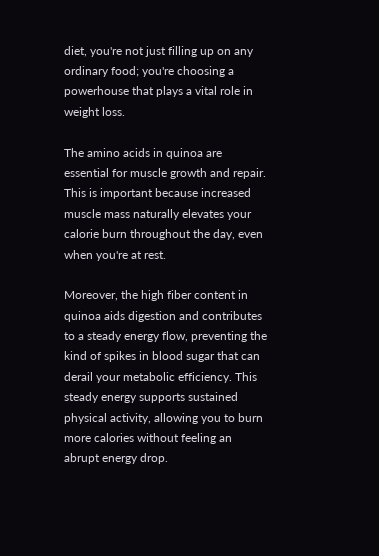diet, you're not just filling up on any ordinary food; you're choosing a powerhouse that plays a vital role in weight loss.

The amino acids in quinoa are essential for muscle growth and repair. This is important because increased muscle mass naturally elevates your calorie burn throughout the day, even when you're at rest.

Moreover, the high fiber content in quinoa aids digestion and contributes to a steady energy flow, preventing the kind of spikes in blood sugar that can derail your metabolic efficiency. This steady energy supports sustained physical activity, allowing you to burn more calories without feeling an abrupt energy drop.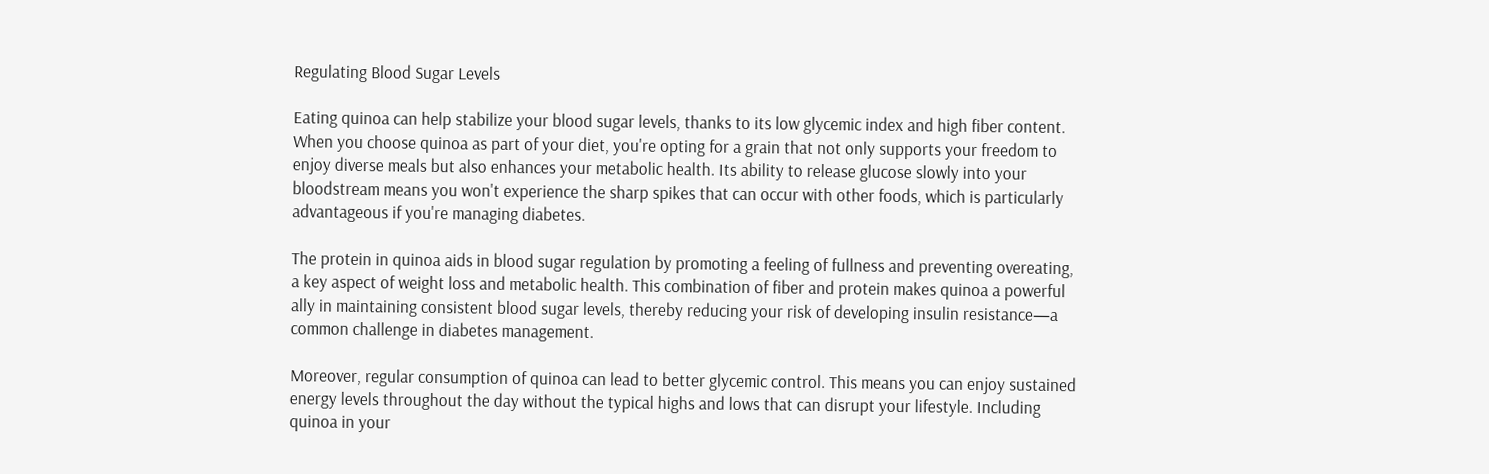Regulating Blood Sugar Levels

Eating quinoa can help stabilize your blood sugar levels, thanks to its low glycemic index and high fiber content. When you choose quinoa as part of your diet, you're opting for a grain that not only supports your freedom to enjoy diverse meals but also enhances your metabolic health. Its ability to release glucose slowly into your bloodstream means you won't experience the sharp spikes that can occur with other foods, which is particularly advantageous if you're managing diabetes.

The protein in quinoa aids in blood sugar regulation by promoting a feeling of fullness and preventing overeating, a key aspect of weight loss and metabolic health. This combination of fiber and protein makes quinoa a powerful ally in maintaining consistent blood sugar levels, thereby reducing your risk of developing insulin resistance—a common challenge in diabetes management.

Moreover, regular consumption of quinoa can lead to better glycemic control. This means you can enjoy sustained energy levels throughout the day without the typical highs and lows that can disrupt your lifestyle. Including quinoa in your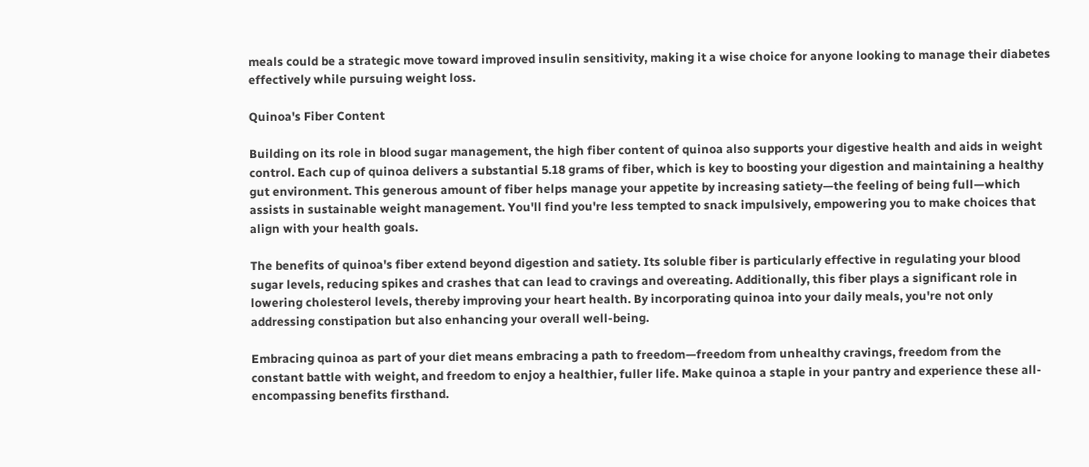meals could be a strategic move toward improved insulin sensitivity, making it a wise choice for anyone looking to manage their diabetes effectively while pursuing weight loss.

Quinoa's Fiber Content

Building on its role in blood sugar management, the high fiber content of quinoa also supports your digestive health and aids in weight control. Each cup of quinoa delivers a substantial 5.18 grams of fiber, which is key to boosting your digestion and maintaining a healthy gut environment. This generous amount of fiber helps manage your appetite by increasing satiety—the feeling of being full—which assists in sustainable weight management. You'll find you're less tempted to snack impulsively, empowering you to make choices that align with your health goals.

The benefits of quinoa's fiber extend beyond digestion and satiety. Its soluble fiber is particularly effective in regulating your blood sugar levels, reducing spikes and crashes that can lead to cravings and overeating. Additionally, this fiber plays a significant role in lowering cholesterol levels, thereby improving your heart health. By incorporating quinoa into your daily meals, you're not only addressing constipation but also enhancing your overall well-being.

Embracing quinoa as part of your diet means embracing a path to freedom—freedom from unhealthy cravings, freedom from the constant battle with weight, and freedom to enjoy a healthier, fuller life. Make quinoa a staple in your pantry and experience these all-encompassing benefits firsthand.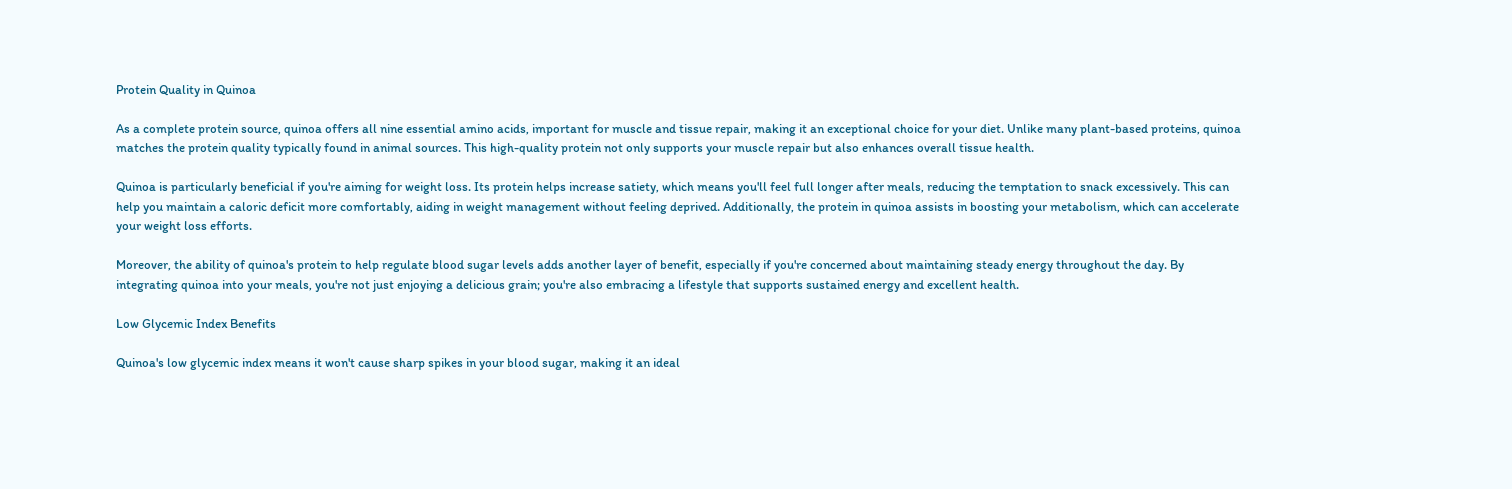Protein Quality in Quinoa

As a complete protein source, quinoa offers all nine essential amino acids, important for muscle and tissue repair, making it an exceptional choice for your diet. Unlike many plant-based proteins, quinoa matches the protein quality typically found in animal sources. This high-quality protein not only supports your muscle repair but also enhances overall tissue health.

Quinoa is particularly beneficial if you're aiming for weight loss. Its protein helps increase satiety, which means you'll feel full longer after meals, reducing the temptation to snack excessively. This can help you maintain a caloric deficit more comfortably, aiding in weight management without feeling deprived. Additionally, the protein in quinoa assists in boosting your metabolism, which can accelerate your weight loss efforts.

Moreover, the ability of quinoa's protein to help regulate blood sugar levels adds another layer of benefit, especially if you're concerned about maintaining steady energy throughout the day. By integrating quinoa into your meals, you're not just enjoying a delicious grain; you're also embracing a lifestyle that supports sustained energy and excellent health.

Low Glycemic Index Benefits

Quinoa's low glycemic index means it won't cause sharp spikes in your blood sugar, making it an ideal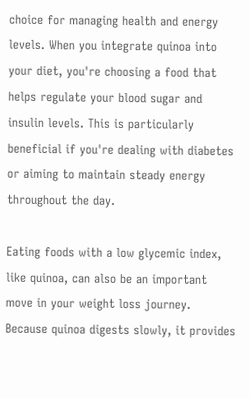choice for managing health and energy levels. When you integrate quinoa into your diet, you're choosing a food that helps regulate your blood sugar and insulin levels. This is particularly beneficial if you're dealing with diabetes or aiming to maintain steady energy throughout the day.

Eating foods with a low glycemic index, like quinoa, can also be an important move in your weight loss journey. Because quinoa digests slowly, it provides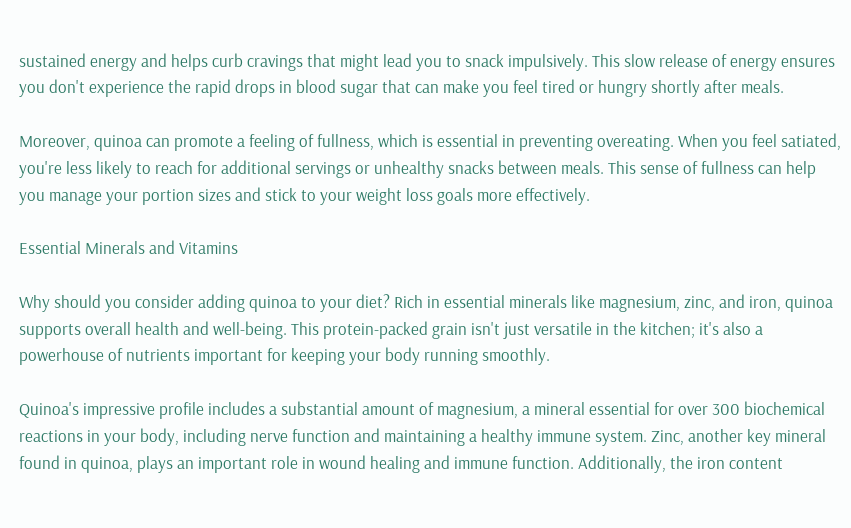sustained energy and helps curb cravings that might lead you to snack impulsively. This slow release of energy ensures you don't experience the rapid drops in blood sugar that can make you feel tired or hungry shortly after meals.

Moreover, quinoa can promote a feeling of fullness, which is essential in preventing overeating. When you feel satiated, you're less likely to reach for additional servings or unhealthy snacks between meals. This sense of fullness can help you manage your portion sizes and stick to your weight loss goals more effectively.

Essential Minerals and Vitamins

Why should you consider adding quinoa to your diet? Rich in essential minerals like magnesium, zinc, and iron, quinoa supports overall health and well-being. This protein-packed grain isn't just versatile in the kitchen; it's also a powerhouse of nutrients important for keeping your body running smoothly.

Quinoa's impressive profile includes a substantial amount of magnesium, a mineral essential for over 300 biochemical reactions in your body, including nerve function and maintaining a healthy immune system. Zinc, another key mineral found in quinoa, plays an important role in wound healing and immune function. Additionally, the iron content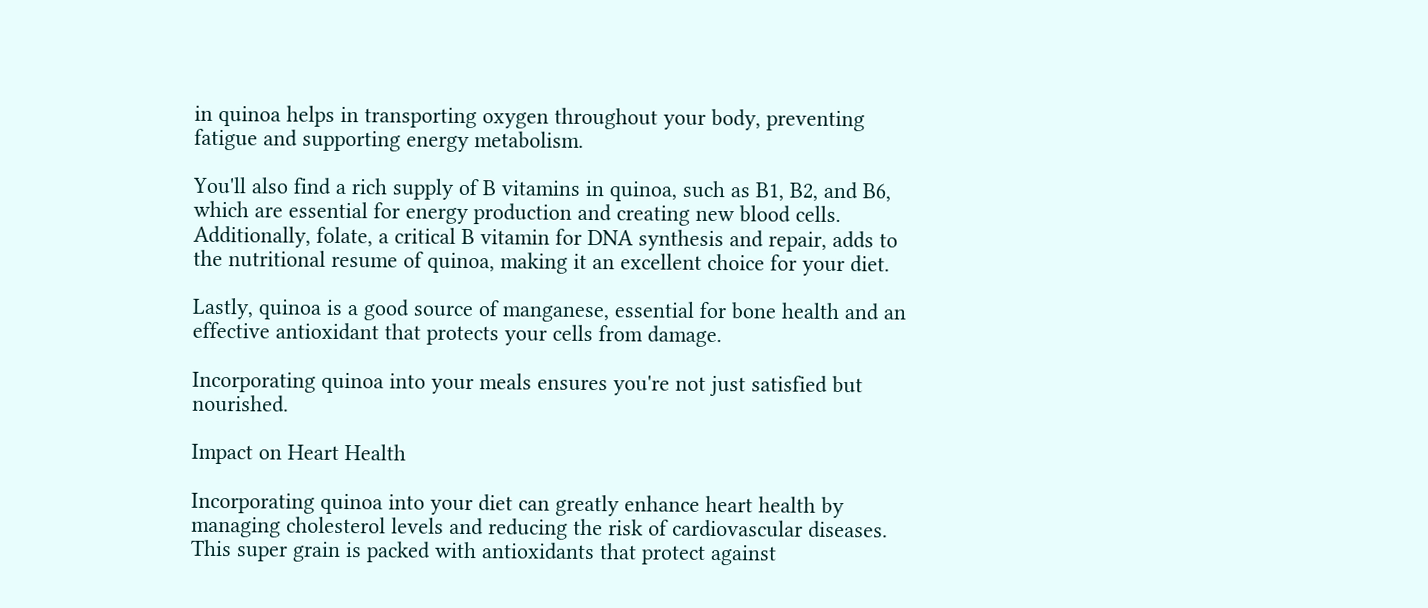in quinoa helps in transporting oxygen throughout your body, preventing fatigue and supporting energy metabolism.

You'll also find a rich supply of B vitamins in quinoa, such as B1, B2, and B6, which are essential for energy production and creating new blood cells. Additionally, folate, a critical B vitamin for DNA synthesis and repair, adds to the nutritional resume of quinoa, making it an excellent choice for your diet.

Lastly, quinoa is a good source of manganese, essential for bone health and an effective antioxidant that protects your cells from damage.

Incorporating quinoa into your meals ensures you're not just satisfied but nourished.

Impact on Heart Health

Incorporating quinoa into your diet can greatly enhance heart health by managing cholesterol levels and reducing the risk of cardiovascular diseases. This super grain is packed with antioxidants that protect against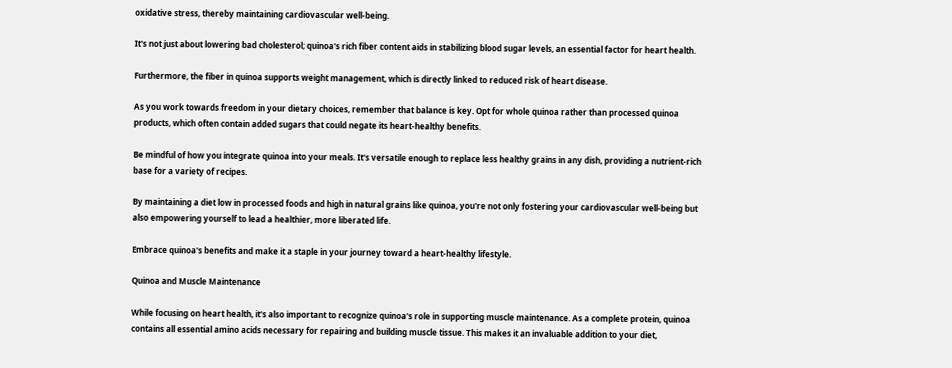oxidative stress, thereby maintaining cardiovascular well-being.

It's not just about lowering bad cholesterol; quinoa's rich fiber content aids in stabilizing blood sugar levels, an essential factor for heart health.

Furthermore, the fiber in quinoa supports weight management, which is directly linked to reduced risk of heart disease.

As you work towards freedom in your dietary choices, remember that balance is key. Opt for whole quinoa rather than processed quinoa products, which often contain added sugars that could negate its heart-healthy benefits.

Be mindful of how you integrate quinoa into your meals. It's versatile enough to replace less healthy grains in any dish, providing a nutrient-rich base for a variety of recipes.

By maintaining a diet low in processed foods and high in natural grains like quinoa, you're not only fostering your cardiovascular well-being but also empowering yourself to lead a healthier, more liberated life.

Embrace quinoa's benefits and make it a staple in your journey toward a heart-healthy lifestyle.

Quinoa and Muscle Maintenance

While focusing on heart health, it's also important to recognize quinoa's role in supporting muscle maintenance. As a complete protein, quinoa contains all essential amino acids necessary for repairing and building muscle tissue. This makes it an invaluable addition to your diet,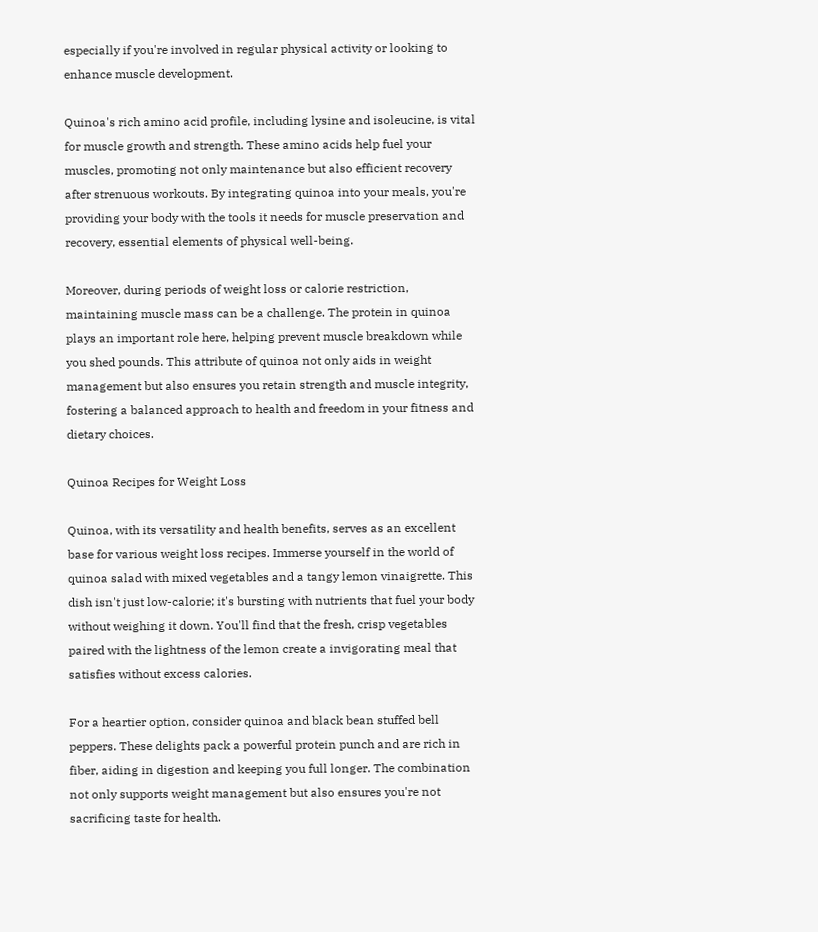especially if you're involved in regular physical activity or looking to enhance muscle development.

Quinoa's rich amino acid profile, including lysine and isoleucine, is vital for muscle growth and strength. These amino acids help fuel your muscles, promoting not only maintenance but also efficient recovery after strenuous workouts. By integrating quinoa into your meals, you're providing your body with the tools it needs for muscle preservation and recovery, essential elements of physical well-being.

Moreover, during periods of weight loss or calorie restriction, maintaining muscle mass can be a challenge. The protein in quinoa plays an important role here, helping prevent muscle breakdown while you shed pounds. This attribute of quinoa not only aids in weight management but also ensures you retain strength and muscle integrity, fostering a balanced approach to health and freedom in your fitness and dietary choices.

Quinoa Recipes for Weight Loss

Quinoa, with its versatility and health benefits, serves as an excellent base for various weight loss recipes. Immerse yourself in the world of quinoa salad with mixed vegetables and a tangy lemon vinaigrette. This dish isn't just low-calorie; it's bursting with nutrients that fuel your body without weighing it down. You'll find that the fresh, crisp vegetables paired with the lightness of the lemon create a invigorating meal that satisfies without excess calories.

For a heartier option, consider quinoa and black bean stuffed bell peppers. These delights pack a powerful protein punch and are rich in fiber, aiding in digestion and keeping you full longer. The combination not only supports weight management but also ensures you're not sacrificing taste for health.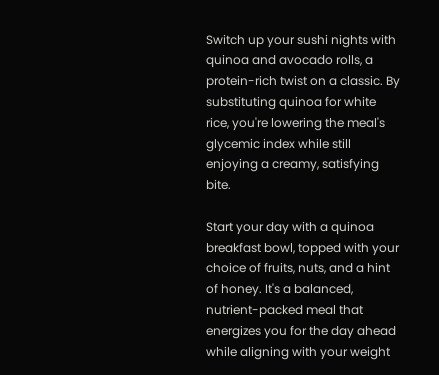Switch up your sushi nights with quinoa and avocado rolls, a protein-rich twist on a classic. By substituting quinoa for white rice, you're lowering the meal's glycemic index while still enjoying a creamy, satisfying bite.

Start your day with a quinoa breakfast bowl, topped with your choice of fruits, nuts, and a hint of honey. It's a balanced, nutrient-packed meal that energizes you for the day ahead while aligning with your weight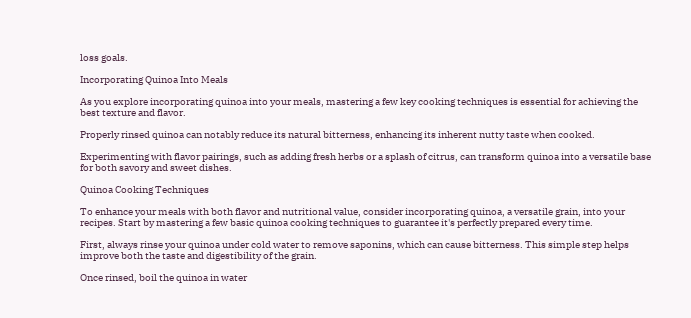loss goals.

Incorporating Quinoa Into Meals

As you explore incorporating quinoa into your meals, mastering a few key cooking techniques is essential for achieving the best texture and flavor.

Properly rinsed quinoa can notably reduce its natural bitterness, enhancing its inherent nutty taste when cooked.

Experimenting with flavor pairings, such as adding fresh herbs or a splash of citrus, can transform quinoa into a versatile base for both savory and sweet dishes.

Quinoa Cooking Techniques

To enhance your meals with both flavor and nutritional value, consider incorporating quinoa, a versatile grain, into your recipes. Start by mastering a few basic quinoa cooking techniques to guarantee it's perfectly prepared every time.

First, always rinse your quinoa under cold water to remove saponins, which can cause bitterness. This simple step helps improve both the taste and digestibility of the grain.

Once rinsed, boil the quinoa in water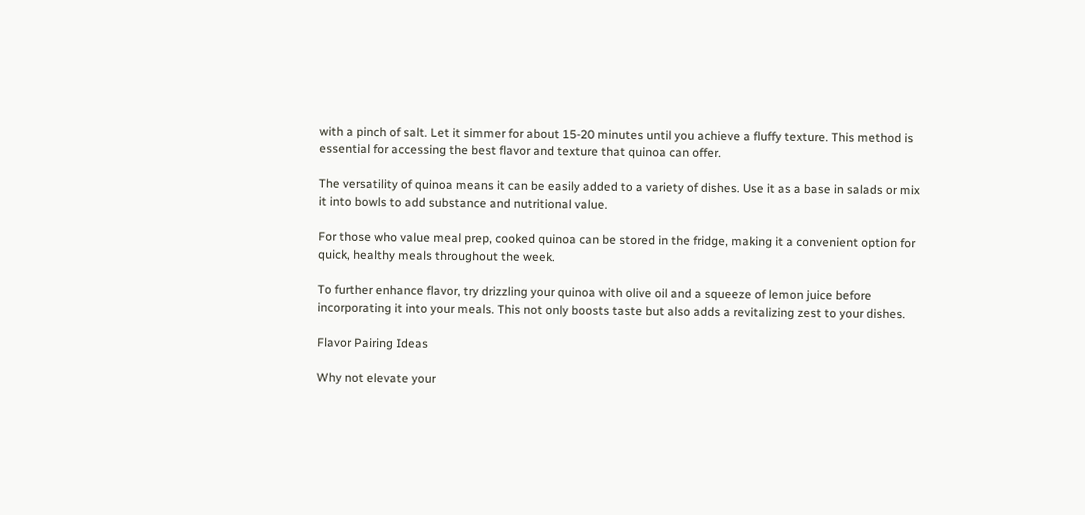with a pinch of salt. Let it simmer for about 15-20 minutes until you achieve a fluffy texture. This method is essential for accessing the best flavor and texture that quinoa can offer.

The versatility of quinoa means it can be easily added to a variety of dishes. Use it as a base in salads or mix it into bowls to add substance and nutritional value.

For those who value meal prep, cooked quinoa can be stored in the fridge, making it a convenient option for quick, healthy meals throughout the week.

To further enhance flavor, try drizzling your quinoa with olive oil and a squeeze of lemon juice before incorporating it into your meals. This not only boosts taste but also adds a revitalizing zest to your dishes.

Flavor Pairing Ideas

Why not elevate your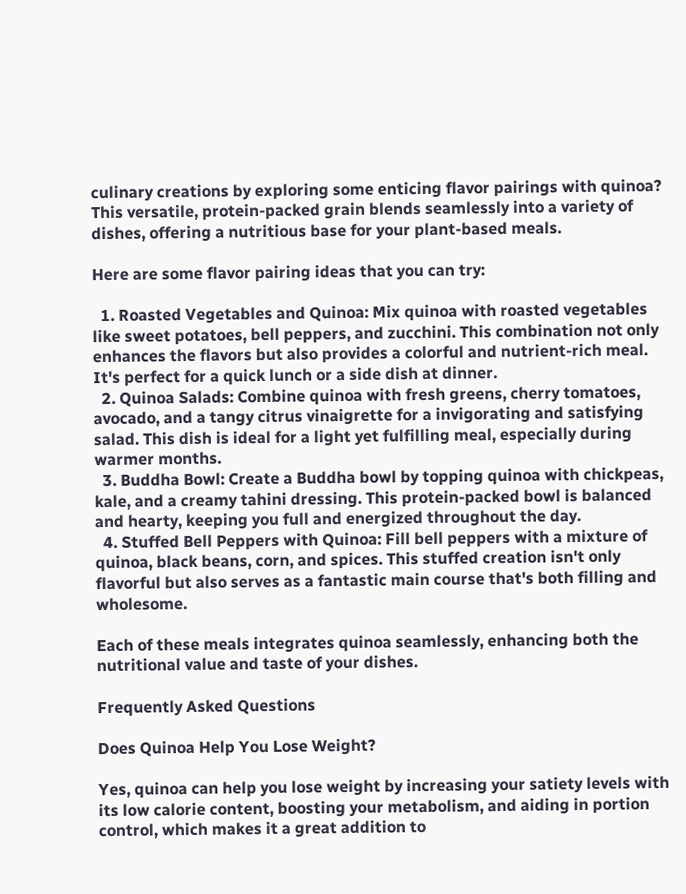culinary creations by exploring some enticing flavor pairings with quinoa? This versatile, protein-packed grain blends seamlessly into a variety of dishes, offering a nutritious base for your plant-based meals.

Here are some flavor pairing ideas that you can try:

  1. Roasted Vegetables and Quinoa: Mix quinoa with roasted vegetables like sweet potatoes, bell peppers, and zucchini. This combination not only enhances the flavors but also provides a colorful and nutrient-rich meal. It's perfect for a quick lunch or a side dish at dinner.
  2. Quinoa Salads: Combine quinoa with fresh greens, cherry tomatoes, avocado, and a tangy citrus vinaigrette for a invigorating and satisfying salad. This dish is ideal for a light yet fulfilling meal, especially during warmer months.
  3. Buddha Bowl: Create a Buddha bowl by topping quinoa with chickpeas, kale, and a creamy tahini dressing. This protein-packed bowl is balanced and hearty, keeping you full and energized throughout the day.
  4. Stuffed Bell Peppers with Quinoa: Fill bell peppers with a mixture of quinoa, black beans, corn, and spices. This stuffed creation isn't only flavorful but also serves as a fantastic main course that's both filling and wholesome.

Each of these meals integrates quinoa seamlessly, enhancing both the nutritional value and taste of your dishes.

Frequently Asked Questions

Does Quinoa Help You Lose Weight?

Yes, quinoa can help you lose weight by increasing your satiety levels with its low calorie content, boosting your metabolism, and aiding in portion control, which makes it a great addition to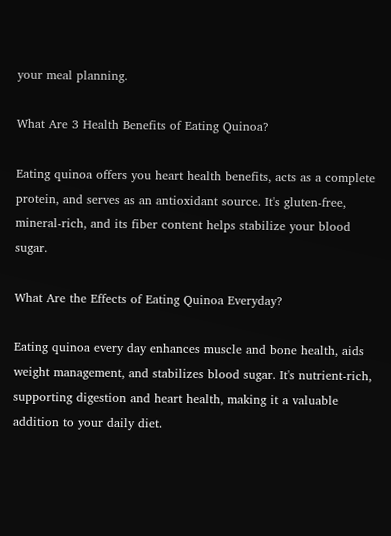your meal planning.

What Are 3 Health Benefits of Eating Quinoa?

Eating quinoa offers you heart health benefits, acts as a complete protein, and serves as an antioxidant source. It's gluten-free, mineral-rich, and its fiber content helps stabilize your blood sugar.

What Are the Effects of Eating Quinoa Everyday?

Eating quinoa every day enhances muscle and bone health, aids weight management, and stabilizes blood sugar. It's nutrient-rich, supporting digestion and heart health, making it a valuable addition to your daily diet.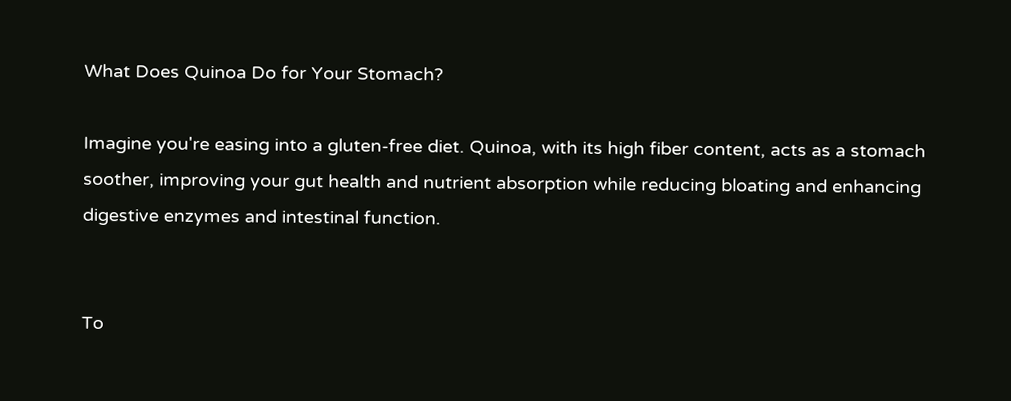What Does Quinoa Do for Your Stomach?

Imagine you're easing into a gluten-free diet. Quinoa, with its high fiber content, acts as a stomach soother, improving your gut health and nutrient absorption while reducing bloating and enhancing digestive enzymes and intestinal function.


To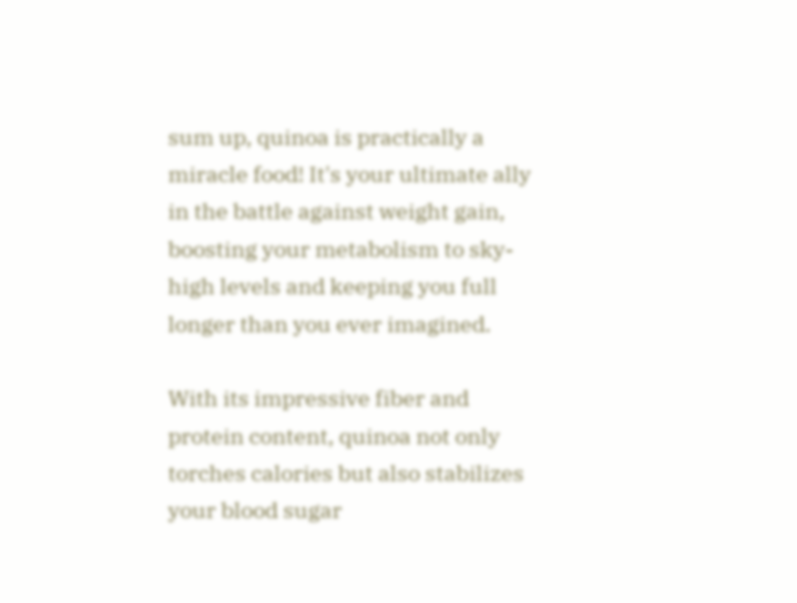sum up, quinoa is practically a miracle food! It's your ultimate ally in the battle against weight gain, boosting your metabolism to sky-high levels and keeping you full longer than you ever imagined.

With its impressive fiber and protein content, quinoa not only torches calories but also stabilizes your blood sugar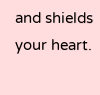and shields your heart.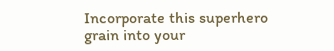Incorporate this superhero grain into your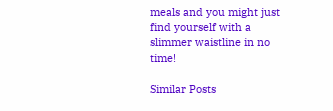meals and you might just find yourself with a slimmer waistline in no time!

Similar Posts